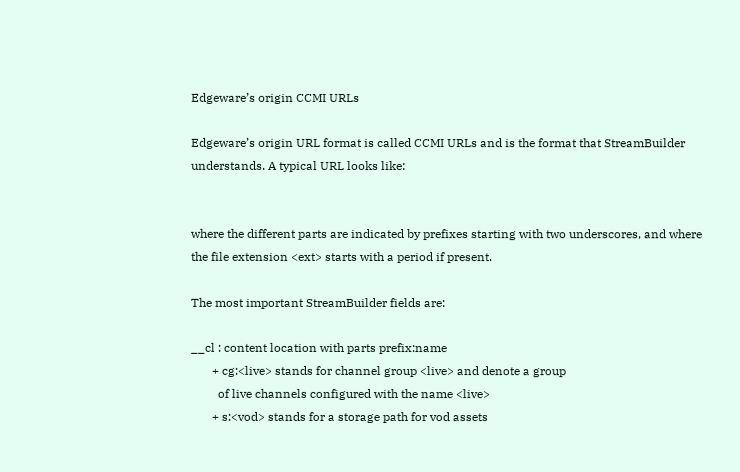Edgeware’s origin CCMI URLs

Edgeware’s origin URL format is called CCMI URLs and is the format that StreamBuilder understands. A typical URL looks like:


where the different parts are indicated by prefixes starting with two underscores, and where the file extension <ext> starts with a period if present.

The most important StreamBuilder fields are:

__cl : content location with parts prefix:name
       + cg:<live> stands for channel group <live> and denote a group
         of live channels configured with the name <live>
       + s:<vod> stands for a storage path for vod assets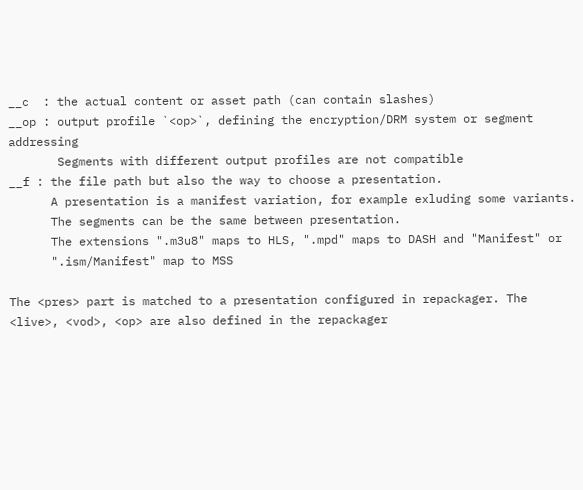__c  : the actual content or asset path (can contain slashes)
__op : output profile `<op>`, defining the encryption/DRM system or segment addressing
       Segments with different output profiles are not compatible
__f : the file path but also the way to choose a presentation.
      A presentation is a manifest variation, for example exluding some variants.
      The segments can be the same between presentation.
      The extensions ".m3u8" maps to HLS, ".mpd" maps to DASH and "Manifest" or
      ".ism/Manifest" map to MSS

The <pres> part is matched to a presentation configured in repackager. The <live>, <vod>, <op> are also defined in the repackager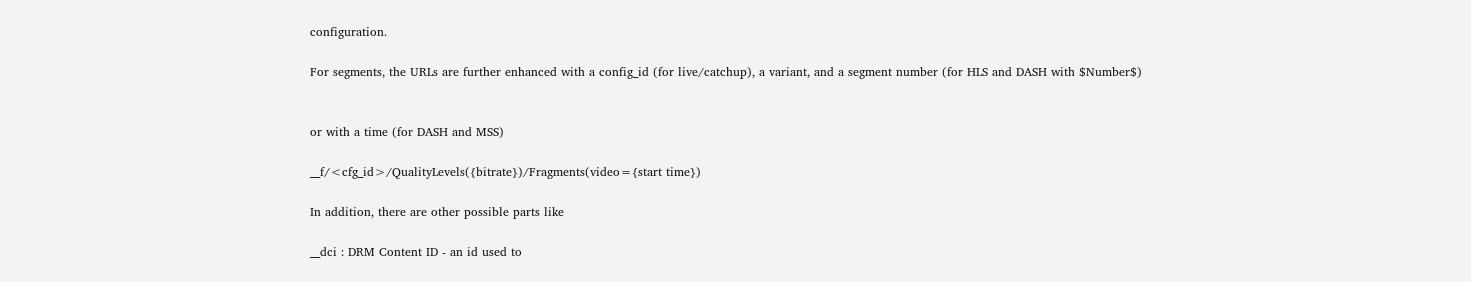configuration.

For segments, the URLs are further enhanced with a config_id (for live/catchup), a variant, and a segment number (for HLS and DASH with $Number$)


or with a time (for DASH and MSS)

__f/<cfg_id>/QualityLevels({bitrate})/Fragments(video={start time})

In addition, there are other possible parts like

__dci : DRM Content ID - an id used to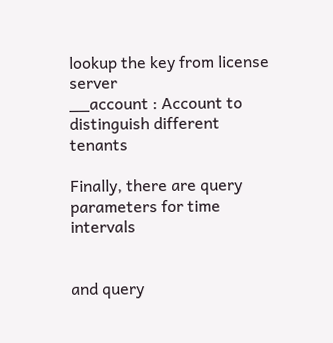lookup the key from license server
__account : Account to distinguish different tenants

Finally, there are query parameters for time intervals


and query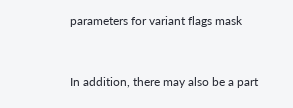parameters for variant flags mask


In addition, there may also be a part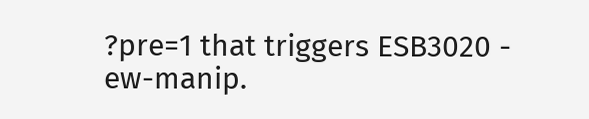?pre=1 that triggers ESB3020 - ew-manip.